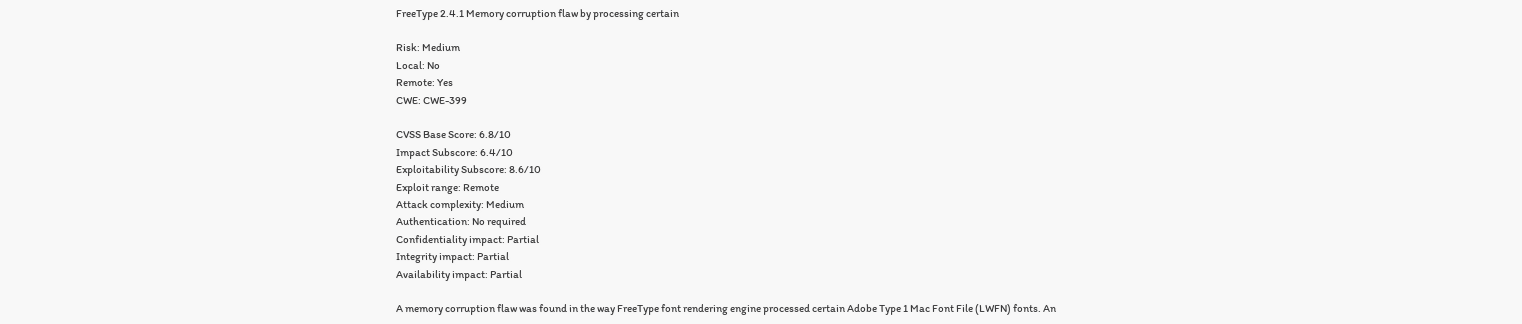FreeType 2.4.1 Memory corruption flaw by processing certain

Risk: Medium
Local: No
Remote: Yes
CWE: CWE-399

CVSS Base Score: 6.8/10
Impact Subscore: 6.4/10
Exploitability Subscore: 8.6/10
Exploit range: Remote
Attack complexity: Medium
Authentication: No required
Confidentiality impact: Partial
Integrity impact: Partial
Availability impact: Partial

A memory corruption flaw was found in the way FreeType font rendering engine processed certain Adobe Type 1 Mac Font File (LWFN) fonts. An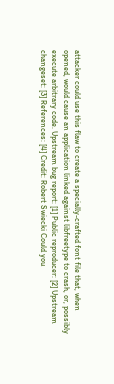attacker could use this flaw to create a specially-crafted font file that, when opened, would cause an application linked against libfreetype to crash, or, possibly execute arbitrary code. Upstream bug report: [1] Public reproducer: [2] Upstream changeset: [3] References: [4] Credit: Robert Swiecki Could you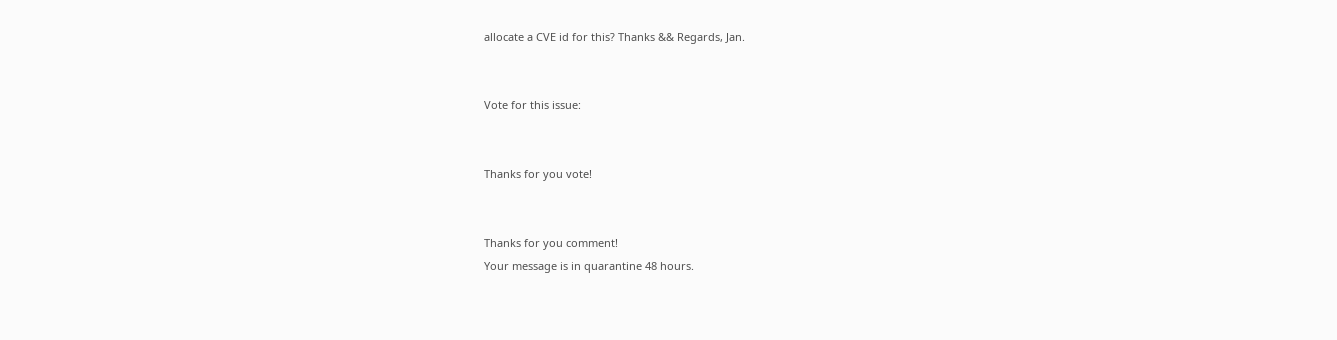allocate a CVE id for this? Thanks && Regards, Jan.


Vote for this issue:


Thanks for you vote!


Thanks for you comment!
Your message is in quarantine 48 hours.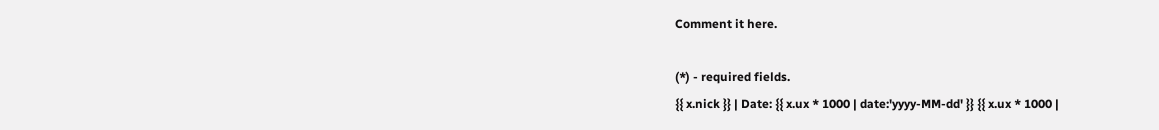Comment it here.

(*) - required fields.
{{ x.nick }} | Date: {{ x.ux * 1000 | date:'yyyy-MM-dd' }} {{ x.ux * 1000 |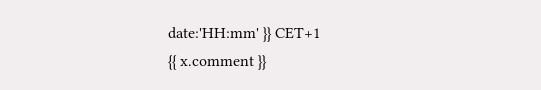date:'HH:mm' }} CET+1
{{ x.comment }}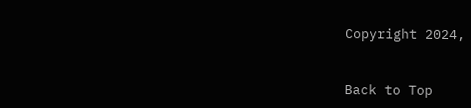Copyright 2024,


Back to Top